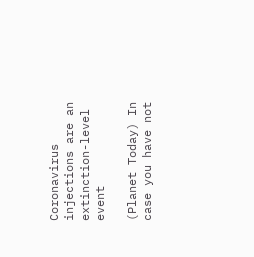Coronavirus injections are an extinction-level event

(Planet Today) In case you have not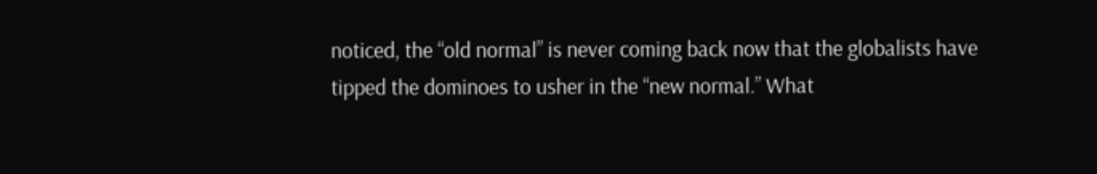noticed, the “old normal” is never coming back now that the globalists have tipped the dominoes to usher in the “new normal.” What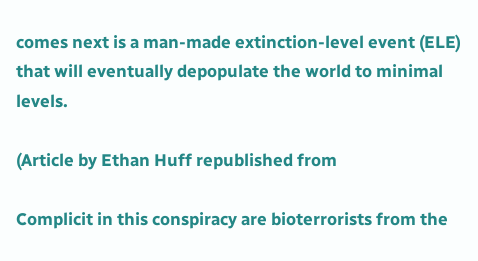comes next is a man-made extinction-level event (ELE) that will eventually depopulate the world to minimal levels.

(Article by Ethan Huff republished from

Complicit in this conspiracy are bioterrorists from the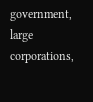government, large corporations,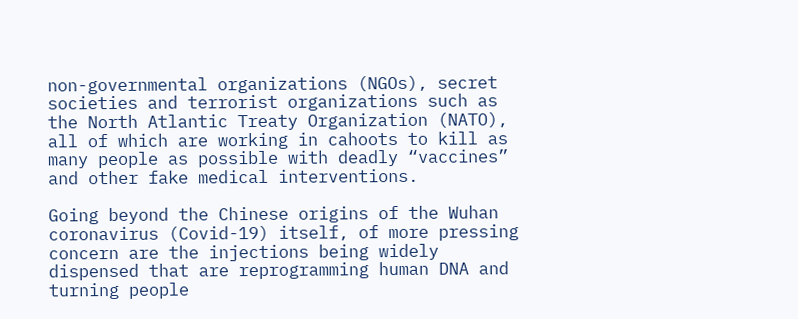non-governmental organizations (NGOs), secret societies and terrorist organizations such as the North Atlantic Treaty Organization (NATO), all of which are working in cahoots to kill as many people as possible with deadly “vaccines” and other fake medical interventions.

Going beyond the Chinese origins of the Wuhan coronavirus (Covid-19) itself, of more pressing concern are the injections being widely dispensed that are reprogramming human DNA and turning people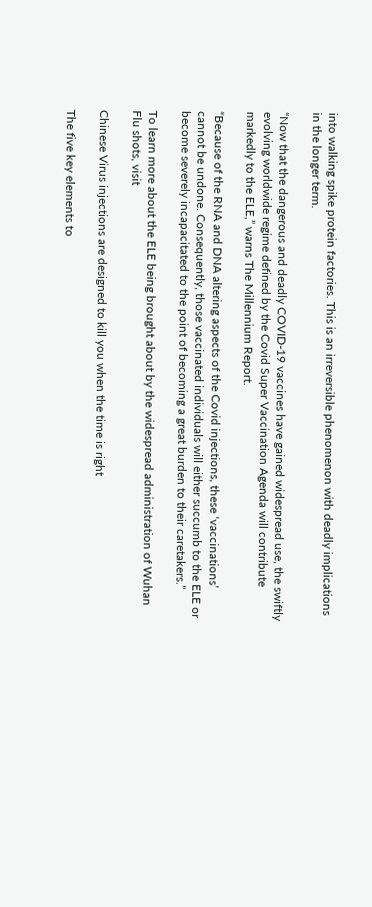into walking spike protein factories. This is an irreversible phenomenon with deadly implications in the longer term.

“Now that the dangerous and deadly COVID-19 vaccines have gained widespread use, the swiftly evolving worldwide regime defined by the Covid Super Vaccination Agenda will contribute markedly to the ELE,” warns The Millennium Report.

“Because of the RNA and DNA altering aspects of the Covid injections, these ‘vaccinations’ cannot be undone. Consequently, those vaccinated individuals will either succumb to the ELE or become severely incapacitated to the point of becoming a great burden to their caretakers.”

To learn more about the ELE being brought about by the widespread administration of Wuhan Flu shots, visit

Chinese Virus injections are designed to kill you when the time is right

The five key elements to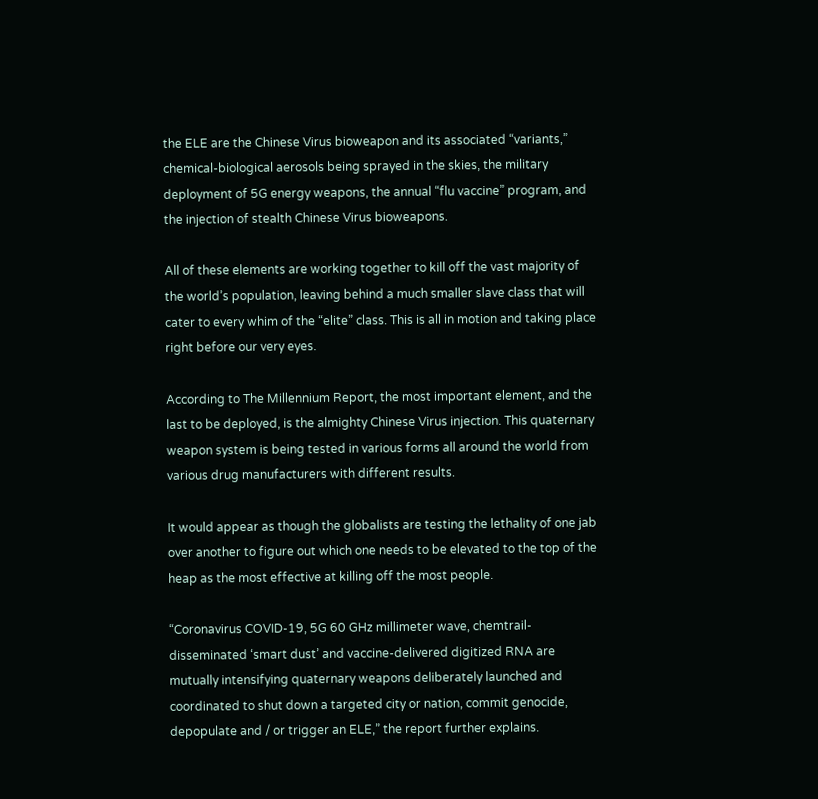the ELE are the Chinese Virus bioweapon and its associated “variants,” chemical-biological aerosols being sprayed in the skies, the military deployment of 5G energy weapons, the annual “flu vaccine” program, and the injection of stealth Chinese Virus bioweapons.

All of these elements are working together to kill off the vast majority of the world’s population, leaving behind a much smaller slave class that will cater to every whim of the “elite” class. This is all in motion and taking place right before our very eyes.

According to The Millennium Report, the most important element, and the last to be deployed, is the almighty Chinese Virus injection. This quaternary weapon system is being tested in various forms all around the world from various drug manufacturers with different results.

It would appear as though the globalists are testing the lethality of one jab over another to figure out which one needs to be elevated to the top of the heap as the most effective at killing off the most people.

“Coronavirus COVID-19, 5G 60 GHz millimeter wave, chemtrail-disseminated ‘smart dust’ and vaccine-delivered digitized RNA are mutually intensifying quaternary weapons deliberately launched and coordinated to shut down a targeted city or nation, commit genocide, depopulate and / or trigger an ELE,” the report further explains.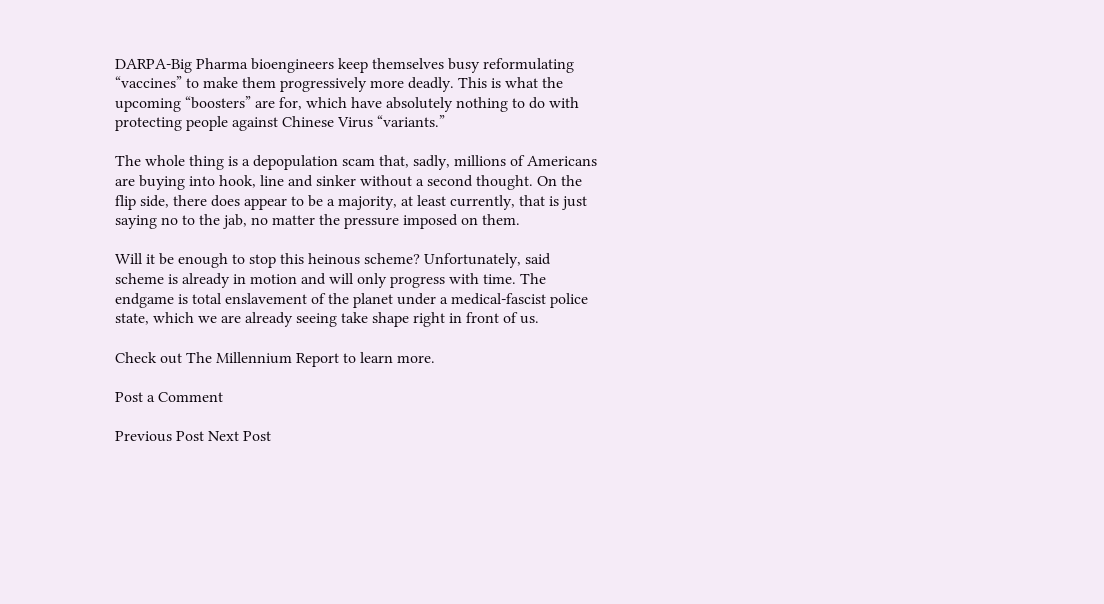DARPA-Big Pharma bioengineers keep themselves busy reformulating “vaccines” to make them progressively more deadly. This is what the upcoming “boosters” are for, which have absolutely nothing to do with protecting people against Chinese Virus “variants.”

The whole thing is a depopulation scam that, sadly, millions of Americans are buying into hook, line and sinker without a second thought. On the flip side, there does appear to be a majority, at least currently, that is just saying no to the jab, no matter the pressure imposed on them.

Will it be enough to stop this heinous scheme? Unfortunately, said scheme is already in motion and will only progress with time. The endgame is total enslavement of the planet under a medical-fascist police state, which we are already seeing take shape right in front of us.

Check out The Millennium Report to learn more.

Post a Comment

Previous Post Next Post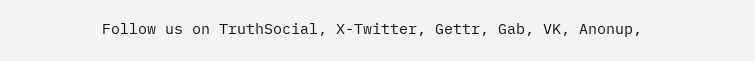Follow us on TruthSocial, X-Twitter, Gettr, Gab, VK, Anonup,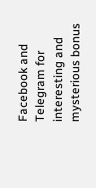Facebook and Telegram for interesting and mysterious bonus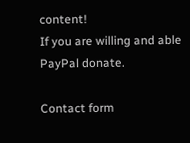content!
If you are willing and able  PayPal donate.

Contact form